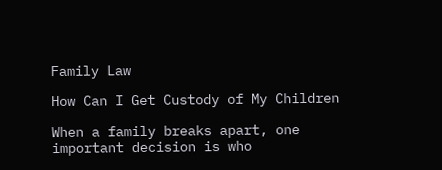Family Law

How Can I Get Custody of My Children

When a family breaks apart, one important decision is who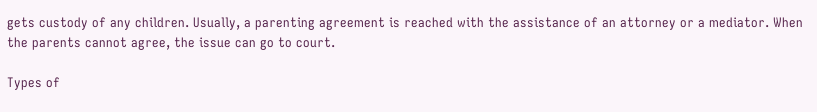gets custody of any children. Usually, a parenting agreement is reached with the assistance of an attorney or a mediator. When the parents cannot agree, the issue can go to court.

Types of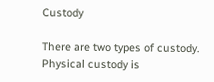Custody

There are two types of custody. Physical custody is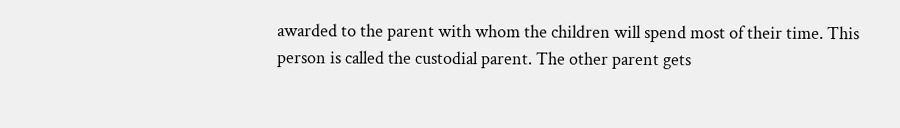awarded to the parent with whom the children will spend most of their time. This person is called the custodial parent. The other parent gets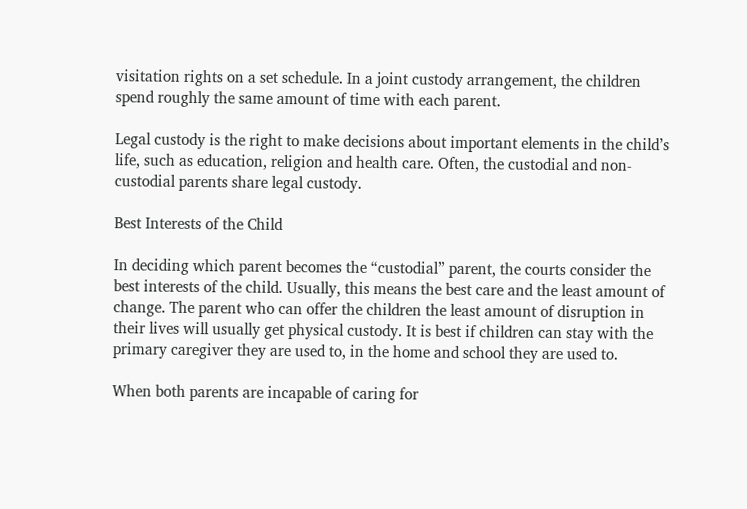visitation rights on a set schedule. In a joint custody arrangement, the children spend roughly the same amount of time with each parent.

Legal custody is the right to make decisions about important elements in the child’s life, such as education, religion and health care. Often, the custodial and non-custodial parents share legal custody.

Best Interests of the Child

In deciding which parent becomes the “custodial” parent, the courts consider the best interests of the child. Usually, this means the best care and the least amount of change. The parent who can offer the children the least amount of disruption in their lives will usually get physical custody. It is best if children can stay with the primary caregiver they are used to, in the home and school they are used to.

When both parents are incapable of caring for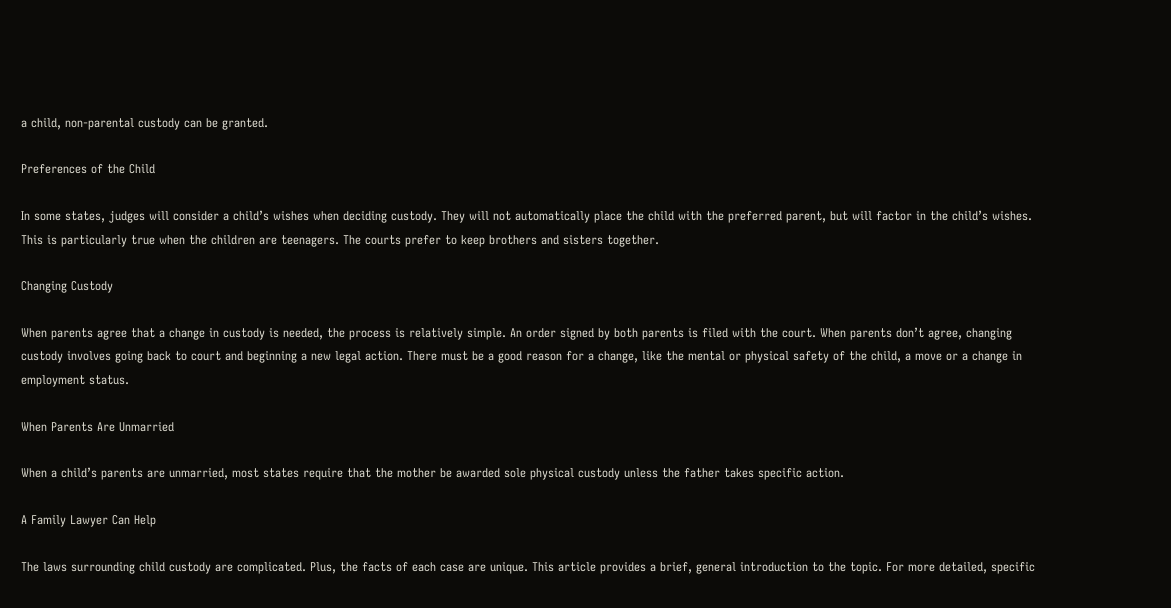a child, non-parental custody can be granted.

Preferences of the Child

In some states, judges will consider a child’s wishes when deciding custody. They will not automatically place the child with the preferred parent, but will factor in the child’s wishes. This is particularly true when the children are teenagers. The courts prefer to keep brothers and sisters together.

Changing Custody

When parents agree that a change in custody is needed, the process is relatively simple. An order signed by both parents is filed with the court. When parents don’t agree, changing custody involves going back to court and beginning a new legal action. There must be a good reason for a change, like the mental or physical safety of the child, a move or a change in employment status.

When Parents Are Unmarried

When a child’s parents are unmarried, most states require that the mother be awarded sole physical custody unless the father takes specific action.

A Family Lawyer Can Help

The laws surrounding child custody are complicated. Plus, the facts of each case are unique. This article provides a brief, general introduction to the topic. For more detailed, specific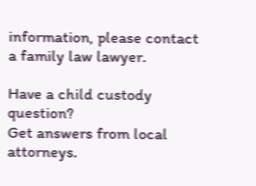information, please contact a family law lawyer.

Have a child custody question?
Get answers from local attorneys.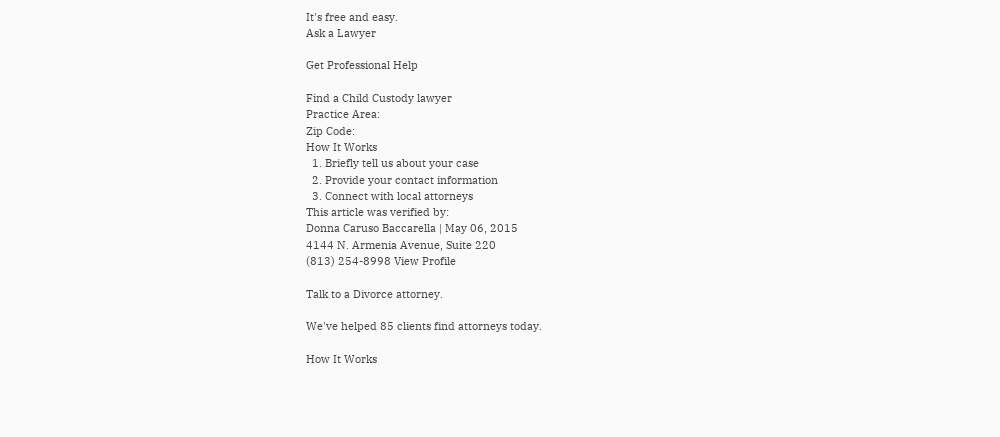It's free and easy.
Ask a Lawyer

Get Professional Help

Find a Child Custody lawyer
Practice Area:
Zip Code:
How It Works
  1. Briefly tell us about your case
  2. Provide your contact information
  3. Connect with local attorneys
This article was verified by:
Donna Caruso Baccarella | May 06, 2015
4144 N. Armenia Avenue, Suite 220
(813) 254-8998 View Profile

Talk to a Divorce attorney.

We've helped 85 clients find attorneys today.

How It Works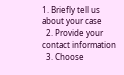1. Briefly tell us about your case
  2. Provide your contact information
  3. Choose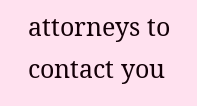attorneys to contact you